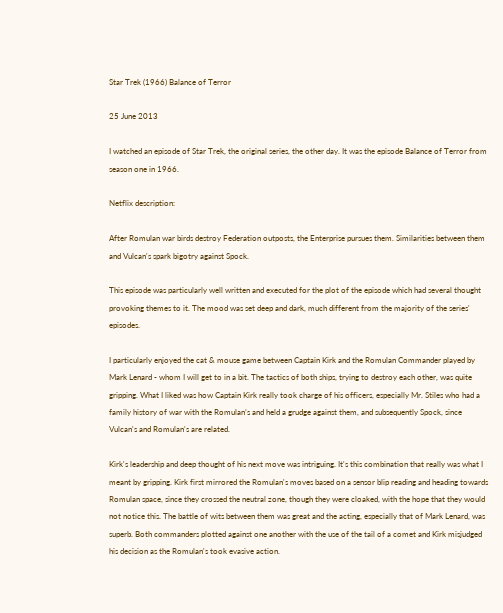Star Trek (1966) Balance of Terror

25 June 2013

I watched an episode of Star Trek, the original series, the other day. It was the episode Balance of Terror from season one in 1966.

Netflix description:

After Romulan war birds destroy Federation outposts, the Enterprise pursues them. Similarities between them and Vulcan's spark bigotry against Spock.

This episode was particularly well written and executed for the plot of the episode which had several thought provoking themes to it. The mood was set deep and dark, much different from the majority of the series' episodes.

I particularly enjoyed the cat & mouse game between Captain Kirk and the Romulan Commander played by Mark Lenard - whom I will get to in a bit. The tactics of both ships, trying to destroy each other, was quite gripping. What I liked was how Captain Kirk really took charge of his officers, especially Mr. Stiles who had a family history of war with the Romulan’s and held a grudge against them, and subsequently Spock, since Vulcan's and Romulan's are related.

Kirk's leadership and deep thought of his next move was intriguing. It's this combination that really was what I meant by gripping. Kirk first mirrored the Romulan's moves based on a sensor blip reading and heading towards Romulan space, since they crossed the neutral zone, though they were cloaked, with the hope that they would not notice this. The battle of wits between them was great and the acting, especially that of Mark Lenard, was superb. Both commanders plotted against one another with the use of the tail of a comet and Kirk misjudged his decision as the Romulan's took evasive action.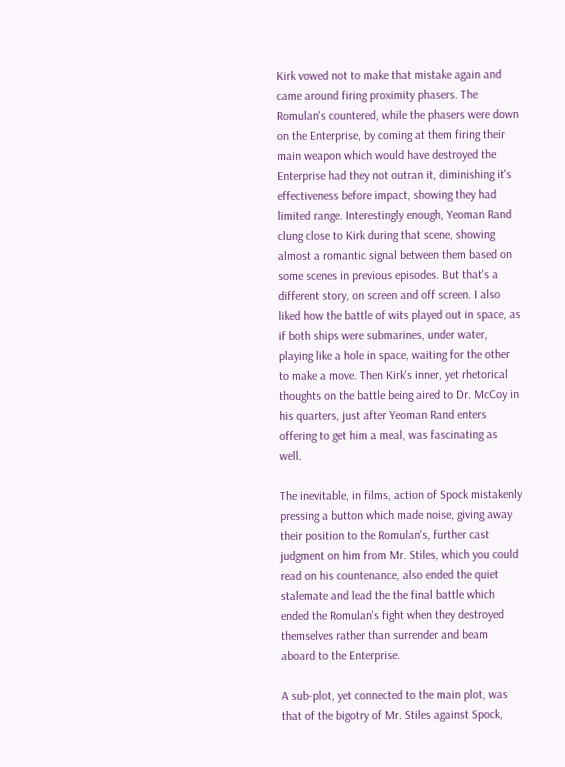Kirk vowed not to make that mistake again and came around firing proximity phasers. The Romulan's countered, while the phasers were down on the Enterprise, by coming at them firing their main weapon which would have destroyed the Enterprise had they not outran it, diminishing it's effectiveness before impact, showing they had limited range. Interestingly enough, Yeoman Rand clung close to Kirk during that scene, showing almost a romantic signal between them based on some scenes in previous episodes. But that's a different story, on screen and off screen. I also liked how the battle of wits played out in space, as if both ships were submarines, under water, playing like a hole in space, waiting for the other to make a move. Then Kirk's inner, yet rhetorical thoughts on the battle being aired to Dr. McCoy in his quarters, just after Yeoman Rand enters offering to get him a meal, was fascinating as well.

The inevitable, in films, action of Spock mistakenly pressing a button which made noise, giving away their position to the Romulan's, further cast judgment on him from Mr. Stiles, which you could read on his countenance, also ended the quiet stalemate and lead the the final battle which ended the Romulan's fight when they destroyed themselves rather than surrender and beam aboard to the Enterprise.

A sub-plot, yet connected to the main plot, was that of the bigotry of Mr. Stiles against Spock,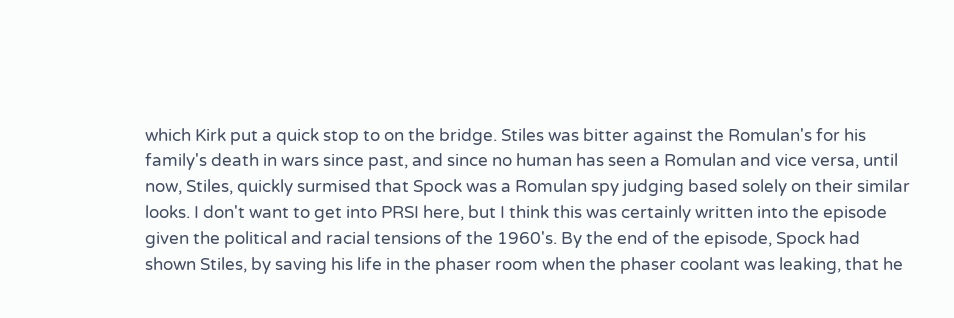which Kirk put a quick stop to on the bridge. Stiles was bitter against the Romulan's for his family's death in wars since past, and since no human has seen a Romulan and vice versa, until now, Stiles, quickly surmised that Spock was a Romulan spy judging based solely on their similar looks. I don't want to get into PRSI here, but I think this was certainly written into the episode given the political and racial tensions of the 1960's. By the end of the episode, Spock had shown Stiles, by saving his life in the phaser room when the phaser coolant was leaking, that he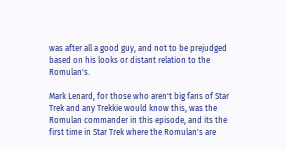was after all a good guy, and not to be prejudged based on his looks or distant relation to the Romulan's.

Mark Lenard, for those who aren't big fans of Star Trek and any Trekkie would know this, was the Romulan commander in this episode, and its the first time in Star Trek where the Romulan's are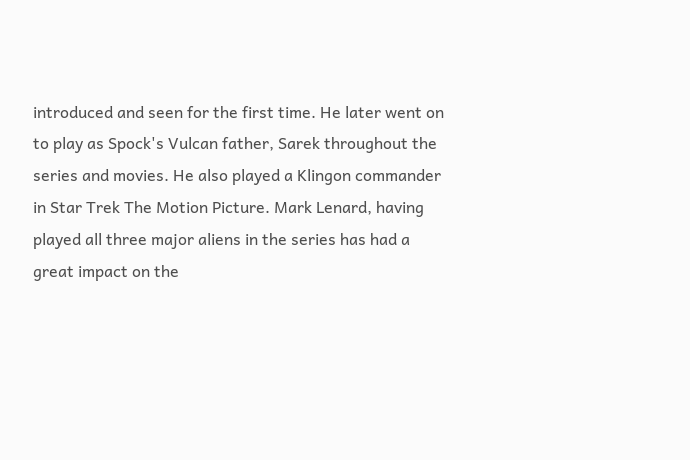introduced and seen for the first time. He later went on to play as Spock's Vulcan father, Sarek throughout the series and movies. He also played a Klingon commander in Star Trek The Motion Picture. Mark Lenard, having played all three major aliens in the series has had a great impact on the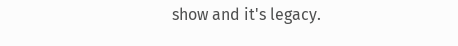show and it's legacy.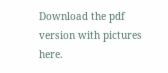Download the pdf version with pictures here.